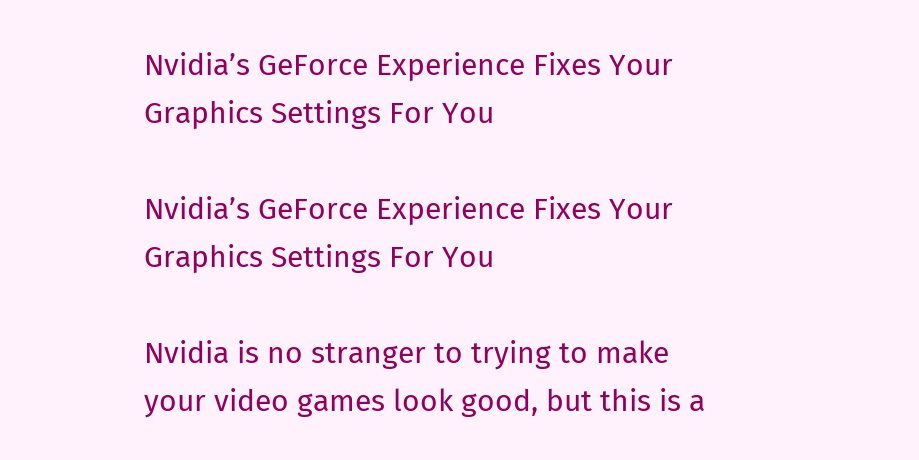Nvidia’s GeForce Experience Fixes Your Graphics Settings For You

Nvidia’s GeForce Experience Fixes Your Graphics Settings For You

Nvidia is no stranger to trying to make your video games look good, but this is a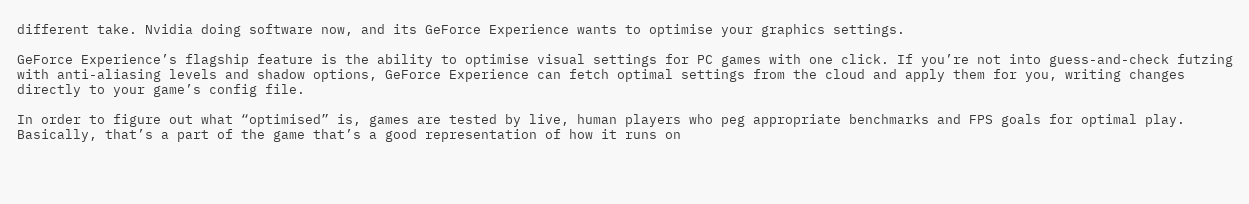different take. Nvidia doing software now, and its GeForce Experience wants to optimise your graphics settings.

GeForce Experience’s flagship feature is the ability to optimise visual settings for PC games with one click. If you’re not into guess-and-check futzing with anti-aliasing levels and shadow options, GeForce Experience can fetch optimal settings from the cloud and apply them for you, writing changes directly to your game’s config file.

In order to figure out what “optimised” is, games are tested by live, human players who peg appropriate benchmarks and FPS goals for optimal play. Basically, that’s a part of the game that’s a good representation of how it runs on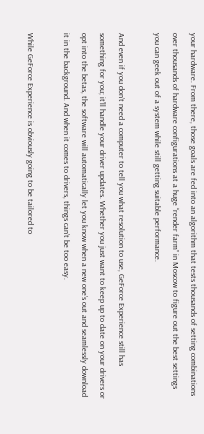your hardware. From there, those goals are fed into an algorithm that tests thousands of setting combinations over thousands of hardware configurations at a huge “render farm” in Moscow to figure out the best settings you can geek out of a system while still getting suitable performance.

And even if you don’t need a computer to tell you what resolution to use, GeForce Experience still has something for you; it’ll handle your driver updates. Whether you just want to keep up to date on your drivers or opt into the betas, the software will automatically let you know when a new one’s out and seamlessly download it in the background. And when it comes to drivers, things can’t be too easy.

While GeForce Experience is obviously going to be tailored to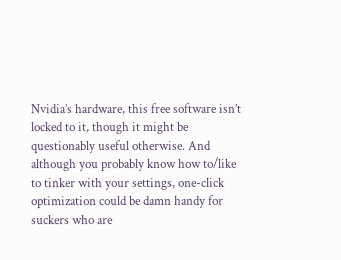Nvidia’s hardware, this free software isn’t locked to it, though it might be questionably useful otherwise. And although you probably know how to/like to tinker with your settings, one-click optimization could be damn handy for suckers who are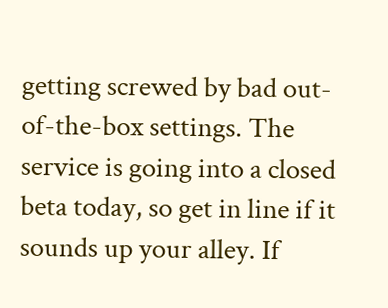getting screwed by bad out-of-the-box settings. The service is going into a closed beta today, so get in line if it sounds up your alley. If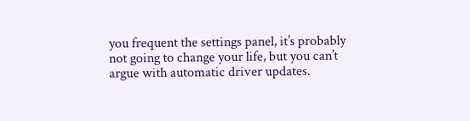you frequent the settings panel, it’s probably not going to change your life, but you can’t argue with automatic driver updates.